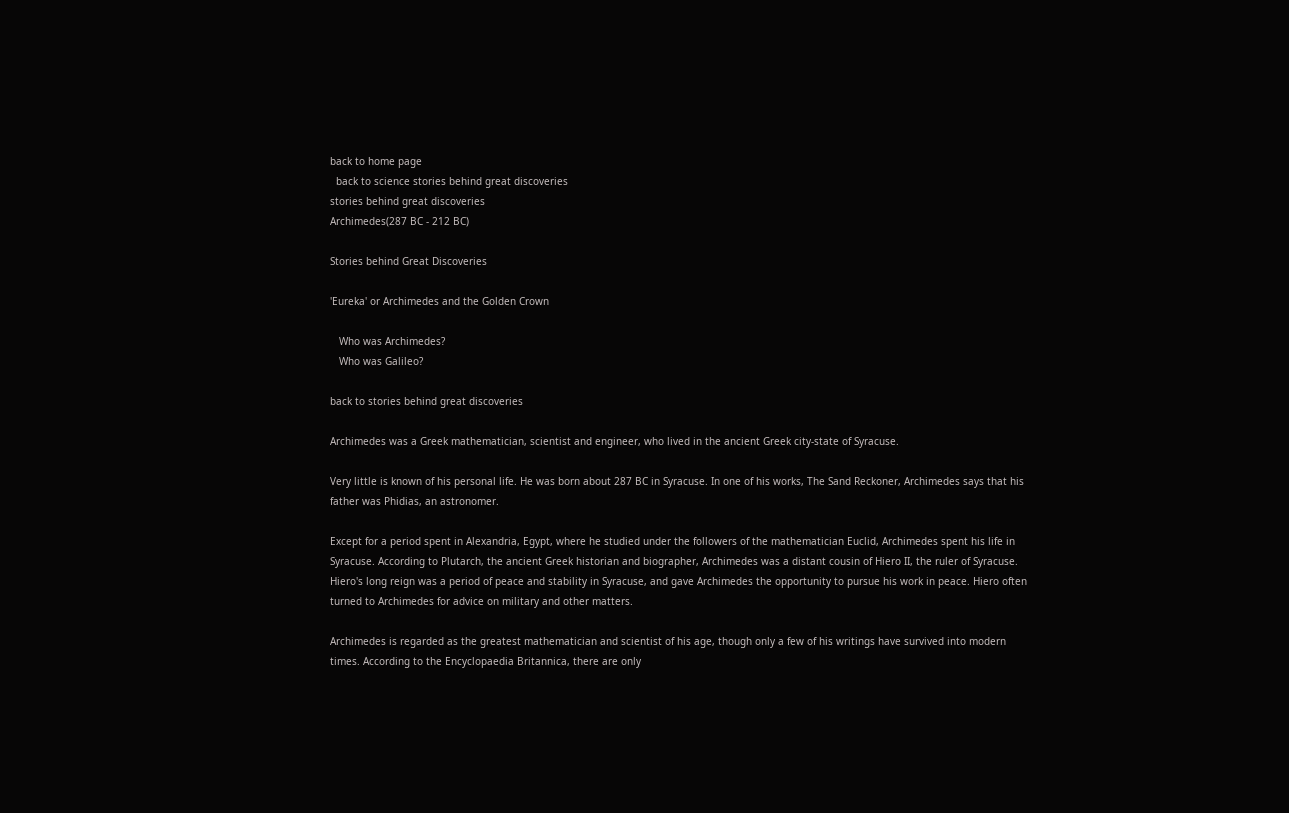back to home page
  back to science stories behind great discoveries
stories behind great discoveries
Archimedes(287 BC - 212 BC)

Stories behind Great Discoveries

'Eureka' or Archimedes and the Golden Crown

   Who was Archimedes?
   Who was Galileo?

back to stories behind great discoveries

Archimedes was a Greek mathematician, scientist and engineer, who lived in the ancient Greek city-state of Syracuse.

Very little is known of his personal life. He was born about 287 BC in Syracuse. In one of his works, The Sand Reckoner, Archimedes says that his father was Phidias, an astronomer.

Except for a period spent in Alexandria, Egypt, where he studied under the followers of the mathematician Euclid, Archimedes spent his life in Syracuse. According to Plutarch, the ancient Greek historian and biographer, Archimedes was a distant cousin of Hiero II, the ruler of Syracuse. Hiero's long reign was a period of peace and stability in Syracuse, and gave Archimedes the opportunity to pursue his work in peace. Hiero often turned to Archimedes for advice on military and other matters.

Archimedes is regarded as the greatest mathematician and scientist of his age, though only a few of his writings have survived into modern times. According to the Encyclopaedia Britannica, there are only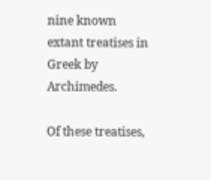nine known extant treatises in Greek by Archimedes.

Of these treatises,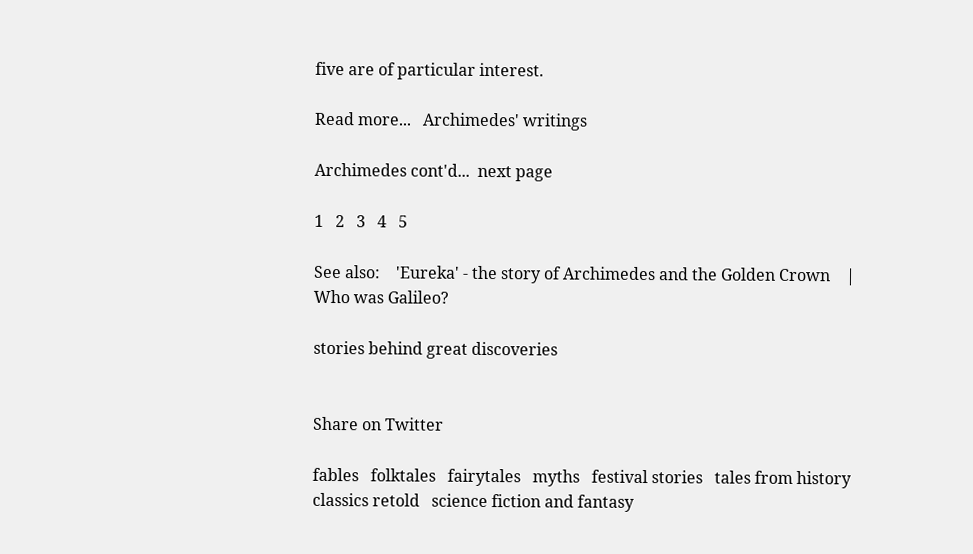five are of particular interest.

Read more...   Archimedes' writings

Archimedes cont'd...  next page

1   2   3   4   5

See also:    'Eureka' - the story of Archimedes and the Golden Crown    |    Who was Galileo?

stories behind great discoveries


Share on Twitter

fables   folktales   fairytales   myths   festival stories   tales from history   classics retold   science fiction and fantasy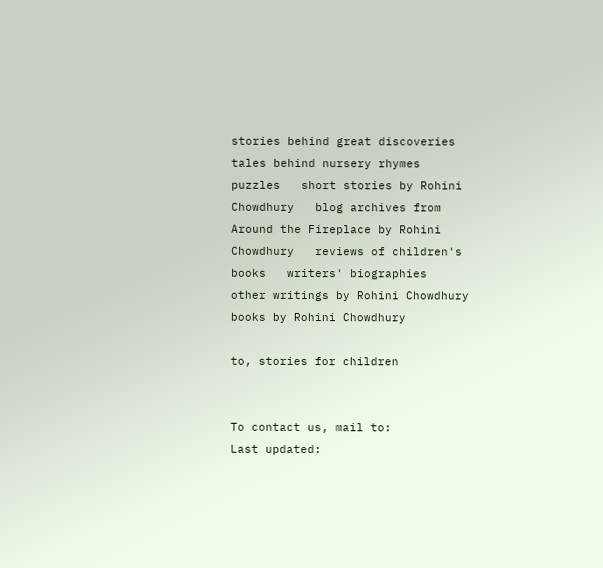stories behind great discoveries   tales behind nursery rhymes   puzzles   short stories by Rohini Chowdhury   blog archives from Around the Fireplace by Rohini Chowdhury   reviews of children's books   writers' biographies   other writings by Rohini Chowdhury   books by Rohini Chowdhury

to, stories for children


To contact us, mail to:
Last updated: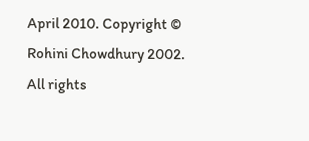April 2010. Copyright © Rohini Chowdhury 2002. All rights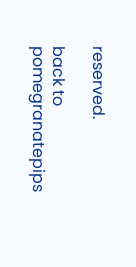reserved.

back to pomegranatepips